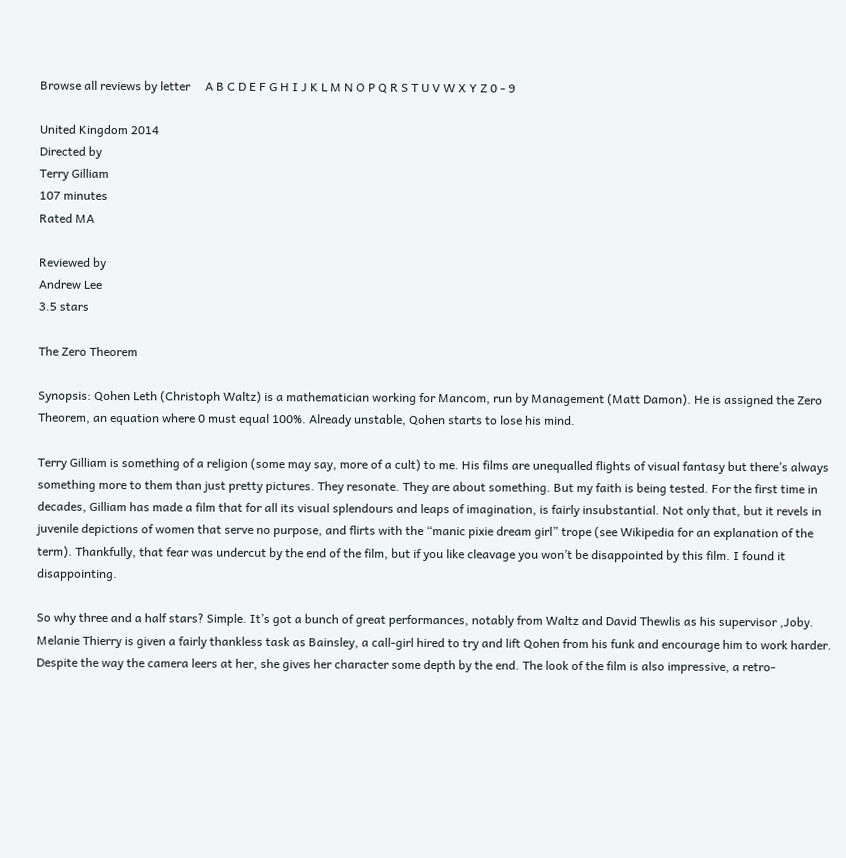Browse all reviews by letter     A B C D E F G H I J K L M N O P Q R S T U V W X Y Z 0 - 9

United Kingdom 2014
Directed by
Terry Gilliam
107 minutes
Rated MA

Reviewed by
Andrew Lee
3.5 stars

The Zero Theorem

Synopsis: Qohen Leth (Christoph Waltz) is a mathematician working for Mancom, run by Management (Matt Damon). He is assigned the Zero Theorem, an equation where 0 must equal 100%. Already unstable, Qohen starts to lose his mind.

Terry Gilliam is something of a religion (some may say, more of a cult) to me. His films are unequalled flights of visual fantasy but there’s always something more to them than just pretty pictures. They resonate. They are about something. But my faith is being tested. For the first time in decades, Gilliam has made a film that for all its visual splendours and leaps of imagination, is fairly insubstantial. Not only that, but it revels in juvenile depictions of women that serve no purpose, and flirts with the “manic pixie dream girl” trope (see Wikipedia for an explanation of the term). Thankfully, that fear was undercut by the end of the film, but if you like cleavage you won’t be disappointed by this film. I found it disappointing.

So why three and a half stars? Simple. It’s got a bunch of great performances, notably from Waltz and David Thewlis as his supervisor ,Joby. Melanie Thierry is given a fairly thankless task as Bainsley, a call-girl hired to try and lift Qohen from his funk and encourage him to work harder. Despite the way the camera leers at her, she gives her character some depth by the end. The look of the film is also impressive, a retro-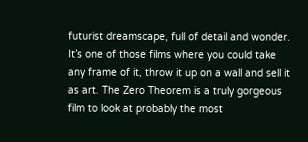futurist dreamscape, full of detail and wonder. It’s one of those films where you could take any frame of it, throw it up on a wall and sell it as art. The Zero Theorem is a truly gorgeous film to look at probably the most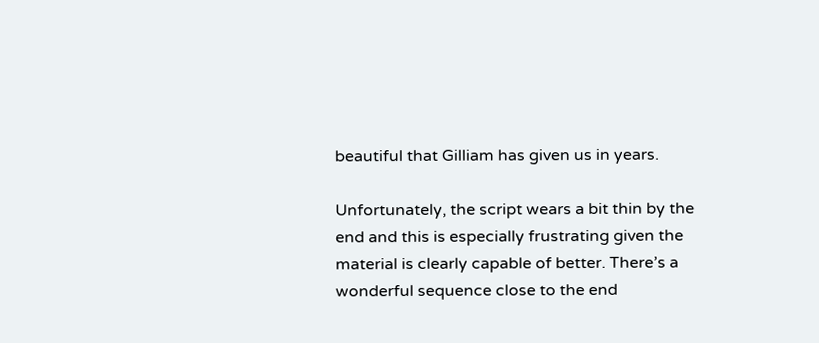beautiful that Gilliam has given us in years.

Unfortunately, the script wears a bit thin by the end and this is especially frustrating given the material is clearly capable of better. There’s a wonderful sequence close to the end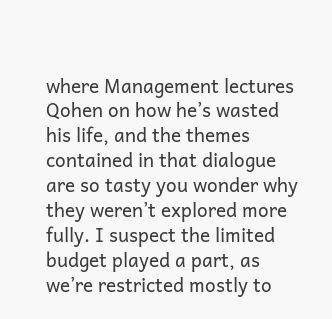where Management lectures Qohen on how he’s wasted his life, and the themes contained in that dialogue are so tasty you wonder why they weren’t explored more fully. I suspect the limited budget played a part, as we’re restricted mostly to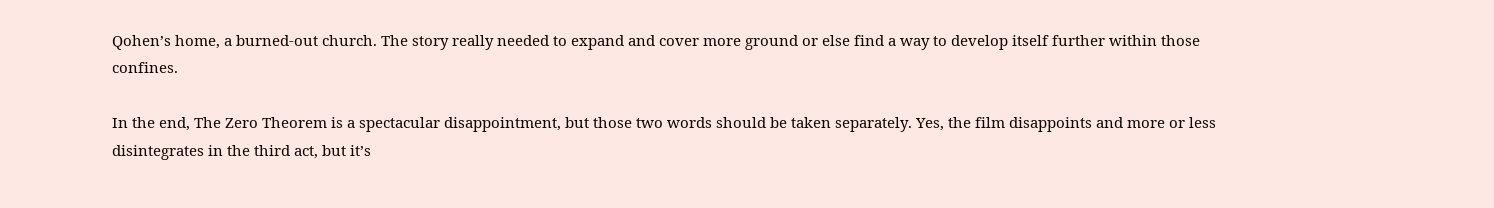Qohen’s home, a burned-out church. The story really needed to expand and cover more ground or else find a way to develop itself further within those confines.

In the end, The Zero Theorem is a spectacular disappointment, but those two words should be taken separately. Yes, the film disappoints and more or less disintegrates in the third act, but it’s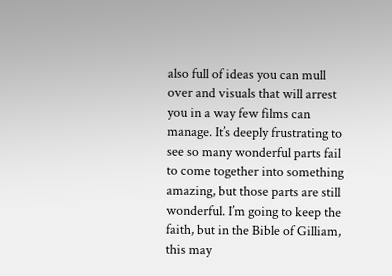also full of ideas you can mull over and visuals that will arrest you in a way few films can manage. It’s deeply frustrating to see so many wonderful parts fail to come together into something amazing, but those parts are still wonderful. I’m going to keep the faith, but in the Bible of Gilliam, this may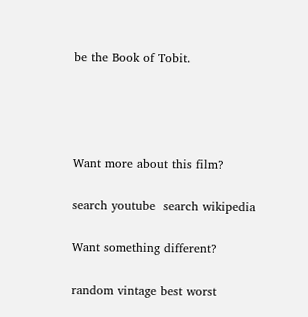be the Book of Tobit.




Want more about this film?

search youtube  search wikipedia

Want something different?

random vintage best worst